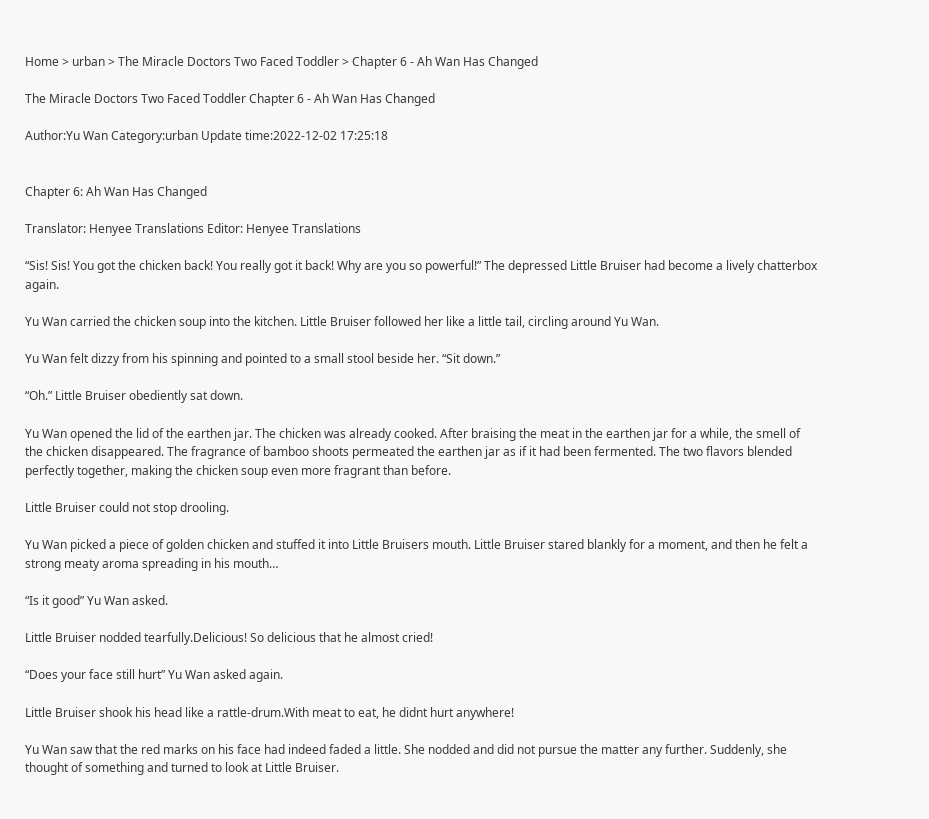Home > urban > The Miracle Doctors Two Faced Toddler > Chapter 6 - Ah Wan Has Changed

The Miracle Doctors Two Faced Toddler Chapter 6 - Ah Wan Has Changed

Author:Yu Wan Category:urban Update time:2022-12-02 17:25:18


Chapter 6: Ah Wan Has Changed

Translator: Henyee Translations Editor: Henyee Translations

“Sis! Sis! You got the chicken back! You really got it back! Why are you so powerful!” The depressed Little Bruiser had become a lively chatterbox again.

Yu Wan carried the chicken soup into the kitchen. Little Bruiser followed her like a little tail, circling around Yu Wan.

Yu Wan felt dizzy from his spinning and pointed to a small stool beside her. “Sit down.”

“Oh.” Little Bruiser obediently sat down.

Yu Wan opened the lid of the earthen jar. The chicken was already cooked. After braising the meat in the earthen jar for a while, the smell of the chicken disappeared. The fragrance of bamboo shoots permeated the earthen jar as if it had been fermented. The two flavors blended perfectly together, making the chicken soup even more fragrant than before.

Little Bruiser could not stop drooling.

Yu Wan picked a piece of golden chicken and stuffed it into Little Bruisers mouth. Little Bruiser stared blankly for a moment, and then he felt a strong meaty aroma spreading in his mouth…

“Is it good” Yu Wan asked.

Little Bruiser nodded tearfully.Delicious! So delicious that he almost cried!

“Does your face still hurt” Yu Wan asked again.

Little Bruiser shook his head like a rattle-drum.With meat to eat, he didnt hurt anywhere!

Yu Wan saw that the red marks on his face had indeed faded a little. She nodded and did not pursue the matter any further. Suddenly, she thought of something and turned to look at Little Bruiser.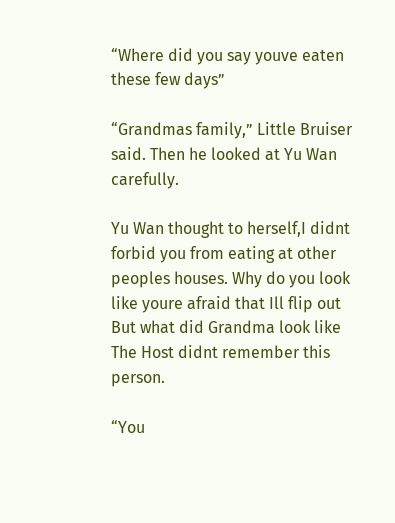“Where did you say youve eaten these few days”

“Grandmas family,” Little Bruiser said. Then he looked at Yu Wan carefully.

Yu Wan thought to herself,I didnt forbid you from eating at other peoples houses. Why do you look like youre afraid that Ill flip out But what did Grandma look like The Host didnt remember this person.

“You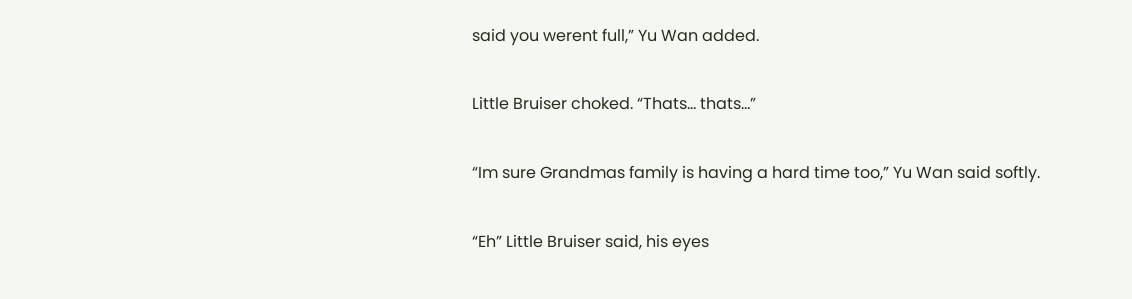said you werent full,” Yu Wan added.

Little Bruiser choked. “Thats… thats…”

“Im sure Grandmas family is having a hard time too,” Yu Wan said softly.

“Eh” Little Bruiser said, his eyes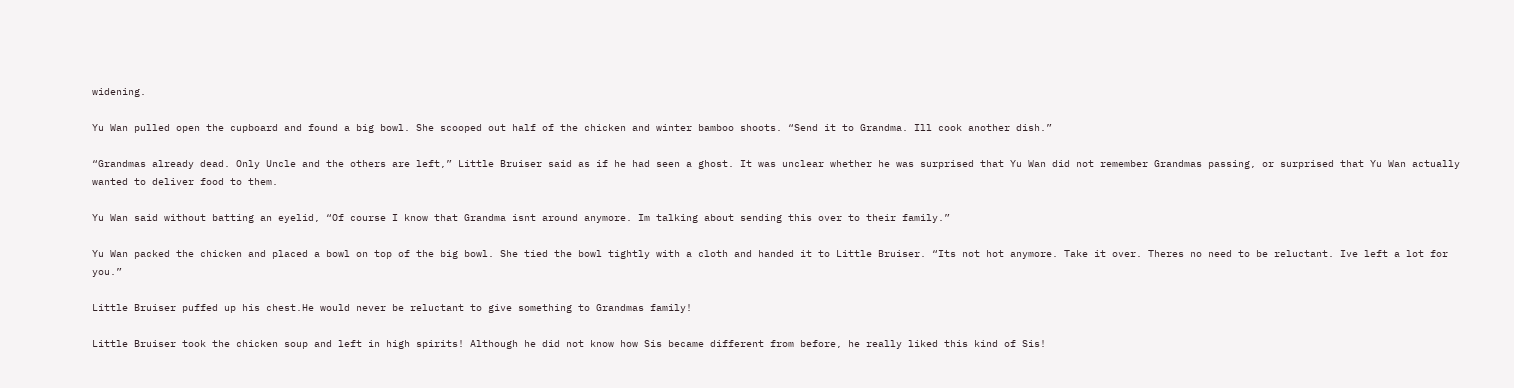widening.

Yu Wan pulled open the cupboard and found a big bowl. She scooped out half of the chicken and winter bamboo shoots. “Send it to Grandma. Ill cook another dish.”

“Grandmas already dead. Only Uncle and the others are left,” Little Bruiser said as if he had seen a ghost. It was unclear whether he was surprised that Yu Wan did not remember Grandmas passing, or surprised that Yu Wan actually wanted to deliver food to them.

Yu Wan said without batting an eyelid, “Of course I know that Grandma isnt around anymore. Im talking about sending this over to their family.”

Yu Wan packed the chicken and placed a bowl on top of the big bowl. She tied the bowl tightly with a cloth and handed it to Little Bruiser. “Its not hot anymore. Take it over. Theres no need to be reluctant. Ive left a lot for you.”

Little Bruiser puffed up his chest.He would never be reluctant to give something to Grandmas family!

Little Bruiser took the chicken soup and left in high spirits! Although he did not know how Sis became different from before, he really liked this kind of Sis!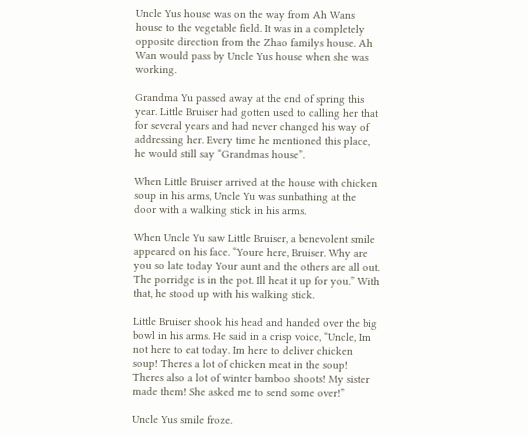Uncle Yus house was on the way from Ah Wans house to the vegetable field. It was in a completely opposite direction from the Zhao familys house. Ah Wan would pass by Uncle Yus house when she was working.

Grandma Yu passed away at the end of spring this year. Little Bruiser had gotten used to calling her that for several years and had never changed his way of addressing her. Every time he mentioned this place, he would still say “Grandmas house”.

When Little Bruiser arrived at the house with chicken soup in his arms, Uncle Yu was sunbathing at the door with a walking stick in his arms.

When Uncle Yu saw Little Bruiser, a benevolent smile appeared on his face. “Youre here, Bruiser. Why are you so late today Your aunt and the others are all out. The porridge is in the pot. Ill heat it up for you.” With that, he stood up with his walking stick.

Little Bruiser shook his head and handed over the big bowl in his arms. He said in a crisp voice, “Uncle, Im not here to eat today. Im here to deliver chicken soup! Theres a lot of chicken meat in the soup! Theres also a lot of winter bamboo shoots! My sister made them! She asked me to send some over!”

Uncle Yus smile froze.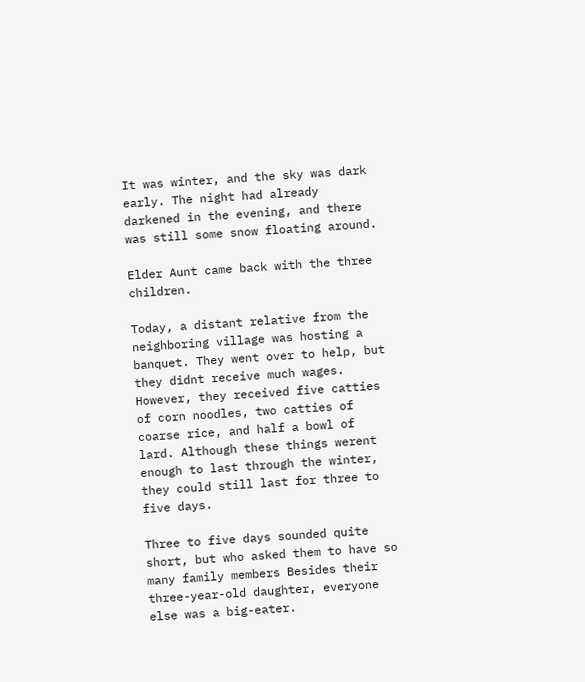It was winter, and the sky was dark early. The night had already darkened in the evening, and there was still some snow floating around.

Elder Aunt came back with the three children.

Today, a distant relative from the neighboring village was hosting a banquet. They went over to help, but they didnt receive much wages. However, they received five catties of corn noodles, two catties of coarse rice, and half a bowl of lard. Although these things werent enough to last through the winter, they could still last for three to five days.

Three to five days sounded quite short, but who asked them to have so many family members Besides their three-year-old daughter, everyone else was a big-eater.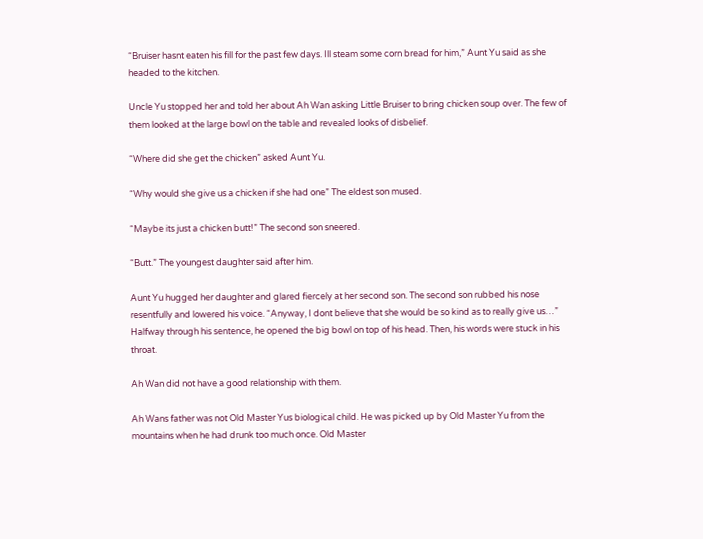“Bruiser hasnt eaten his fill for the past few days. Ill steam some corn bread for him,” Aunt Yu said as she headed to the kitchen.

Uncle Yu stopped her and told her about Ah Wan asking Little Bruiser to bring chicken soup over. The few of them looked at the large bowl on the table and revealed looks of disbelief.

“Where did she get the chicken” asked Aunt Yu.

“Why would she give us a chicken if she had one” The eldest son mused.

“Maybe its just a chicken butt!” The second son sneered.

“Butt.” The youngest daughter said after him.

Aunt Yu hugged her daughter and glared fiercely at her second son. The second son rubbed his nose resentfully and lowered his voice. “Anyway, I dont believe that she would be so kind as to really give us…” Halfway through his sentence, he opened the big bowl on top of his head. Then, his words were stuck in his throat.

Ah Wan did not have a good relationship with them.

Ah Wans father was not Old Master Yus biological child. He was picked up by Old Master Yu from the mountains when he had drunk too much once. Old Master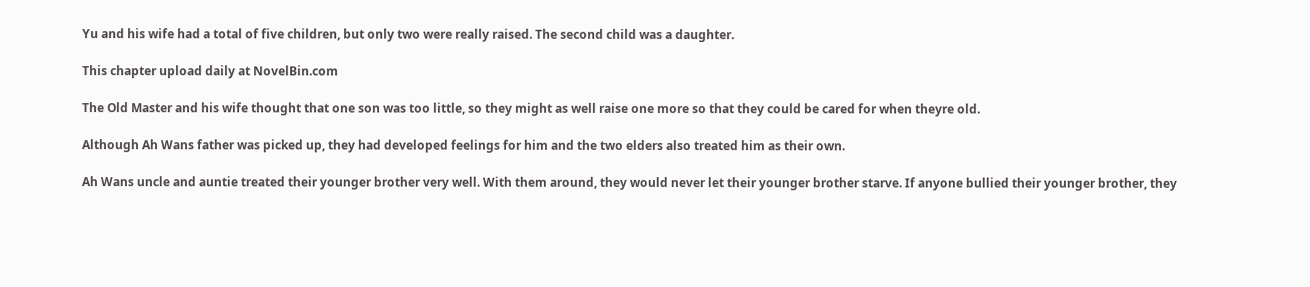Yu and his wife had a total of five children, but only two were really raised. The second child was a daughter.

This chapter upload daily at NovelBin.com

The Old Master and his wife thought that one son was too little, so they might as well raise one more so that they could be cared for when theyre old.

Although Ah Wans father was picked up, they had developed feelings for him and the two elders also treated him as their own.

Ah Wans uncle and auntie treated their younger brother very well. With them around, they would never let their younger brother starve. If anyone bullied their younger brother, they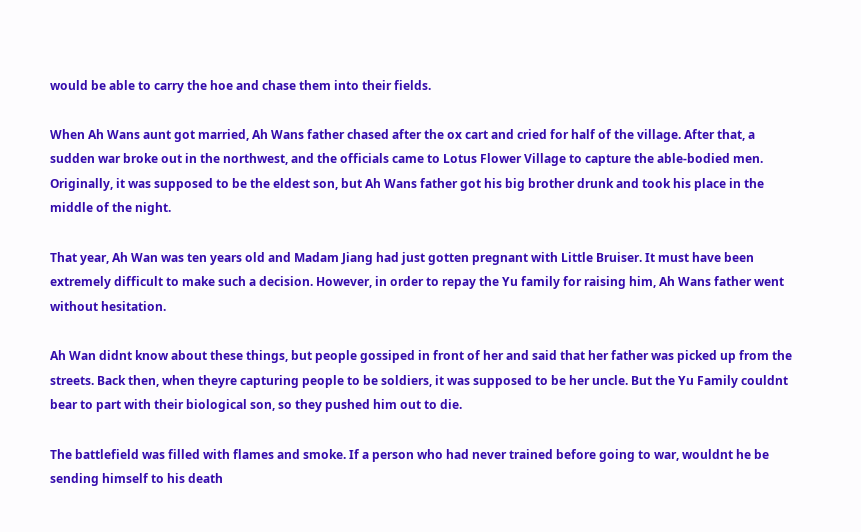would be able to carry the hoe and chase them into their fields.

When Ah Wans aunt got married, Ah Wans father chased after the ox cart and cried for half of the village. After that, a sudden war broke out in the northwest, and the officials came to Lotus Flower Village to capture the able-bodied men. Originally, it was supposed to be the eldest son, but Ah Wans father got his big brother drunk and took his place in the middle of the night.

That year, Ah Wan was ten years old and Madam Jiang had just gotten pregnant with Little Bruiser. It must have been extremely difficult to make such a decision. However, in order to repay the Yu family for raising him, Ah Wans father went without hesitation.

Ah Wan didnt know about these things, but people gossiped in front of her and said that her father was picked up from the streets. Back then, when theyre capturing people to be soldiers, it was supposed to be her uncle. But the Yu Family couldnt bear to part with their biological son, so they pushed him out to die.

The battlefield was filled with flames and smoke. If a person who had never trained before going to war, wouldnt he be sending himself to his death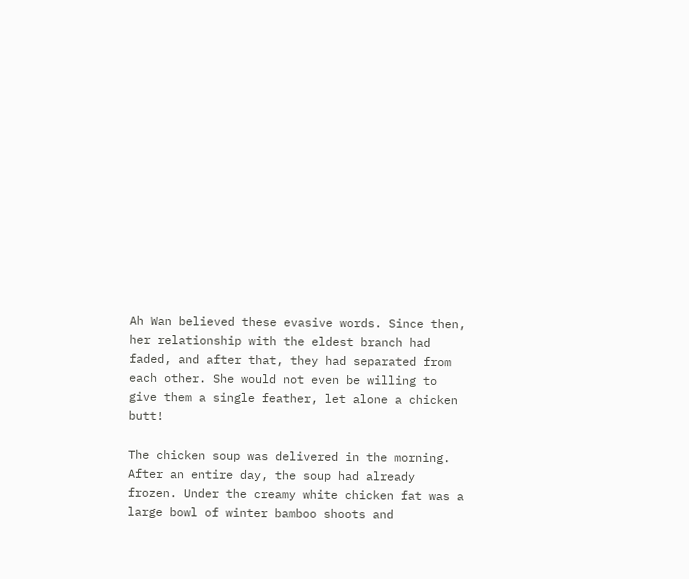Ah Wan believed these evasive words. Since then, her relationship with the eldest branch had faded, and after that, they had separated from each other. She would not even be willing to give them a single feather, let alone a chicken butt!

The chicken soup was delivered in the morning. After an entire day, the soup had already frozen. Under the creamy white chicken fat was a large bowl of winter bamboo shoots and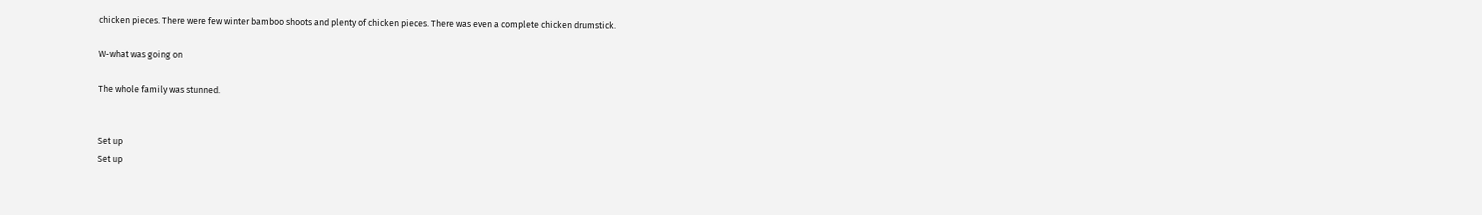chicken pieces. There were few winter bamboo shoots and plenty of chicken pieces. There was even a complete chicken drumstick.

W-what was going on

The whole family was stunned.


Set up
Set up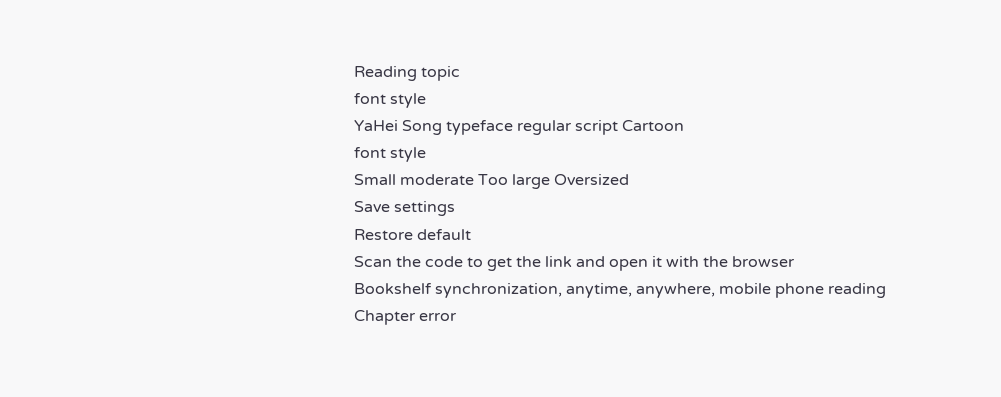Reading topic
font style
YaHei Song typeface regular script Cartoon
font style
Small moderate Too large Oversized
Save settings
Restore default
Scan the code to get the link and open it with the browser
Bookshelf synchronization, anytime, anywhere, mobile phone reading
Chapter error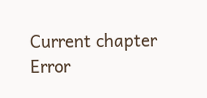Current chapter
Error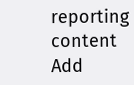reporting content
Add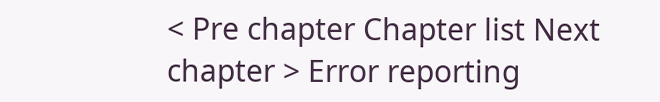< Pre chapter Chapter list Next chapter > Error reporting